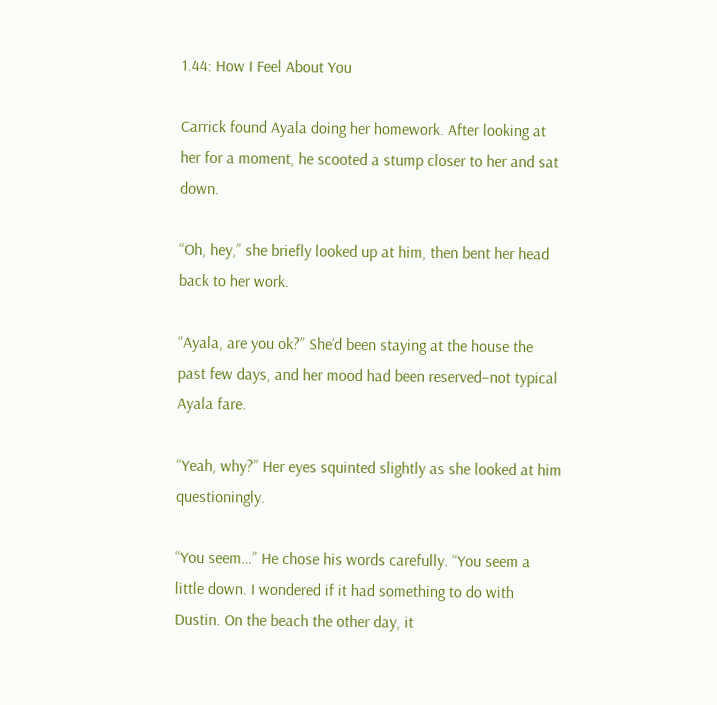1.44: How I Feel About You

Carrick found Ayala doing her homework. After looking at her for a moment, he scooted a stump closer to her and sat down.

“Oh, hey,” she briefly looked up at him, then bent her head back to her work.

“Ayala, are you ok?” She’d been staying at the house the past few days, and her mood had been reserved–not typical Ayala fare.

“Yeah, why?” Her eyes squinted slightly as she looked at him questioningly.

“You seem…” He chose his words carefully. “You seem a little down. I wondered if it had something to do with Dustin. On the beach the other day, it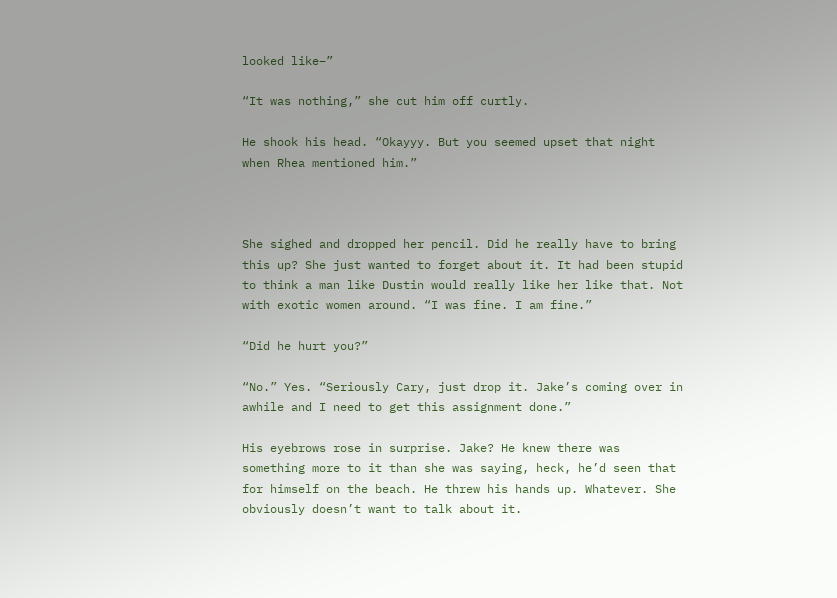looked like–”

“It was nothing,” she cut him off curtly.

He shook his head. “Okayyy. But you seemed upset that night when Rhea mentioned him.”



She sighed and dropped her pencil. Did he really have to bring this up? She just wanted to forget about it. It had been stupid to think a man like Dustin would really like her like that. Not with exotic women around. “I was fine. I am fine.”

“Did he hurt you?”

“No.” Yes. “Seriously Cary, just drop it. Jake’s coming over in awhile and I need to get this assignment done.”

His eyebrows rose in surprise. Jake? He knew there was something more to it than she was saying, heck, he’d seen that for himself on the beach. He threw his hands up. Whatever. She obviously doesn’t want to talk about it.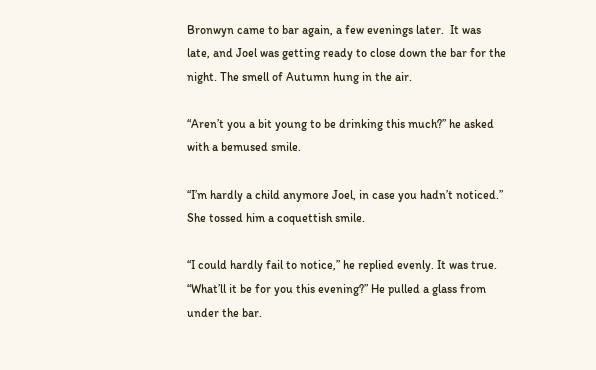Bronwyn came to bar again, a few evenings later.  It was late, and Joel was getting ready to close down the bar for the night. The smell of Autumn hung in the air.

“Aren’t you a bit young to be drinking this much?” he asked with a bemused smile.

“I’m hardly a child anymore Joel, in case you hadn’t noticed.” She tossed him a coquettish smile.

“I could hardly fail to notice,” he replied evenly. It was true. “What’ll it be for you this evening?” He pulled a glass from under the bar.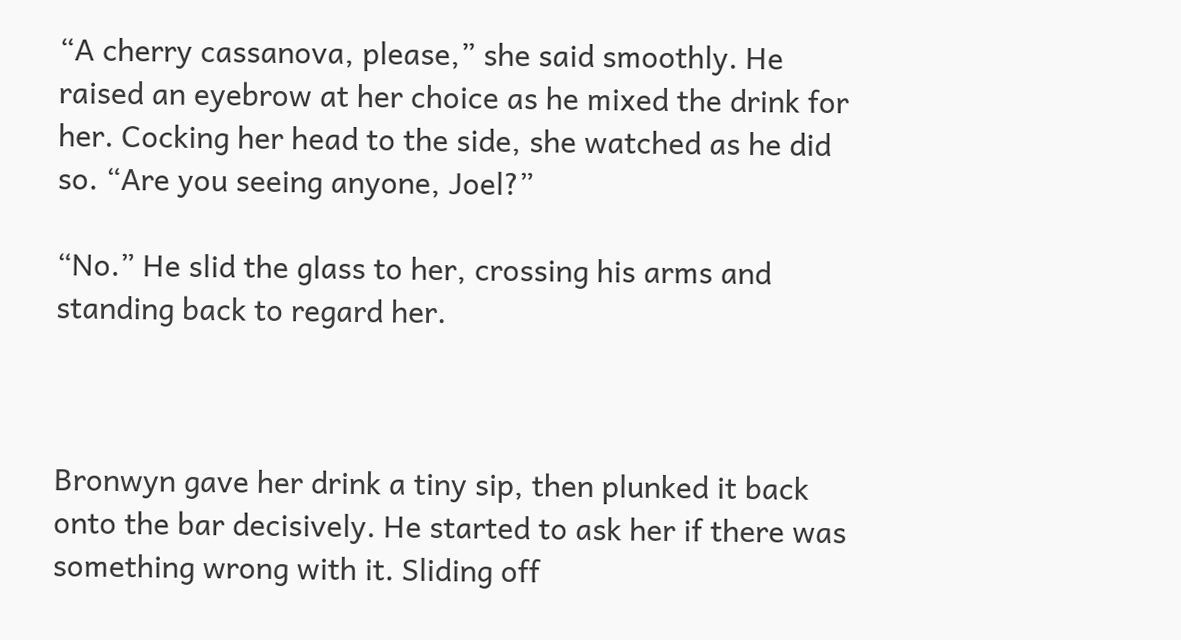“A cherry cassanova, please,” she said smoothly. He raised an eyebrow at her choice as he mixed the drink for her. Cocking her head to the side, she watched as he did so. “Are you seeing anyone, Joel?”

“No.” He slid the glass to her, crossing his arms and standing back to regard her.



Bronwyn gave her drink a tiny sip, then plunked it back onto the bar decisively. He started to ask her if there was something wrong with it. Sliding off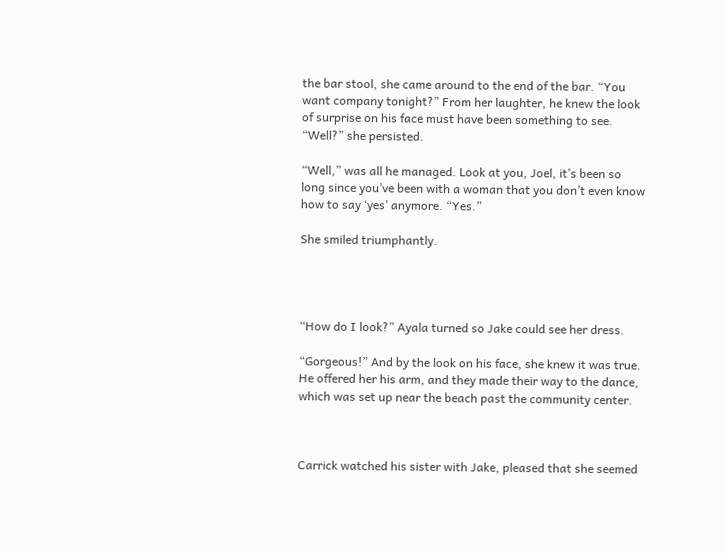the bar stool, she came around to the end of the bar. “You want company tonight?” From her laughter, he knew the look of surprise on his face must have been something to see. “Well?” she persisted.

“Well,” was all he managed. Look at you, Joel, it’s been so long since you’ve been with a woman that you don’t even know how to say ‘yes’ anymore. “Yes.”

She smiled triumphantly.




“How do I look?” Ayala turned so Jake could see her dress.

“Gorgeous!” And by the look on his face, she knew it was true. He offered her his arm, and they made their way to the dance, which was set up near the beach past the community center.



Carrick watched his sister with Jake, pleased that she seemed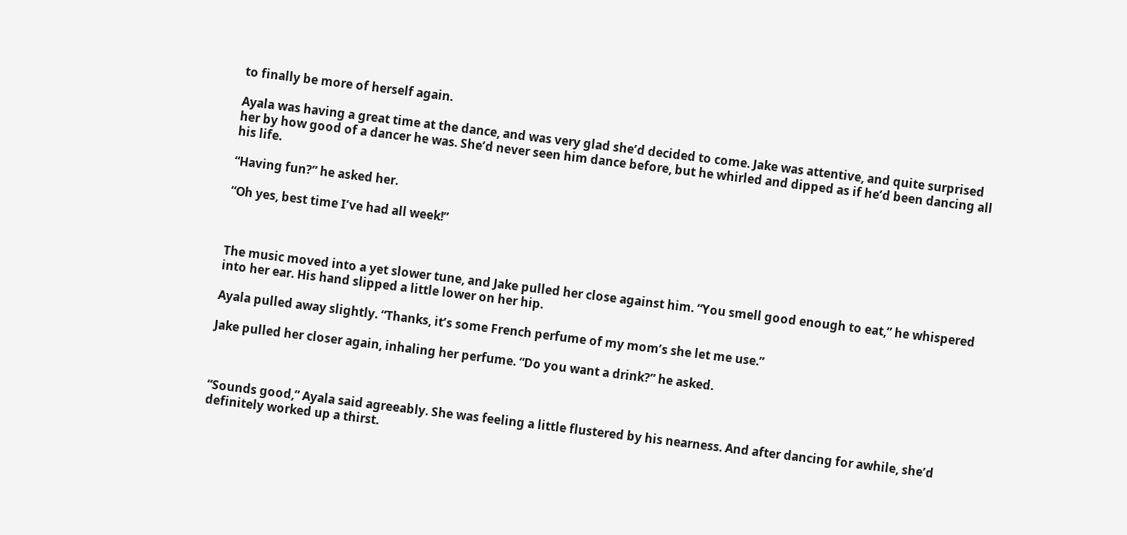to finally be more of herself again.

Ayala was having a great time at the dance, and was very glad she’d decided to come. Jake was attentive, and quite surprised her by how good of a dancer he was. She’d never seen him dance before, but he whirled and dipped as if he’d been dancing all his life.

“Having fun?” he asked her.

“Oh yes, best time I’ve had all week!”



The music moved into a yet slower tune, and Jake pulled her close against him. “You smell good enough to eat,” he whispered into her ear. His hand slipped a little lower on her hip.

Ayala pulled away slightly. “Thanks, it’s some French perfume of my mom’s she let me use.”

Jake pulled her closer again, inhaling her perfume. “Do you want a drink?” he asked.



“Sounds good,” Ayala said agreeably. She was feeling a little flustered by his nearness. And after dancing for awhile, she’d definitely worked up a thirst.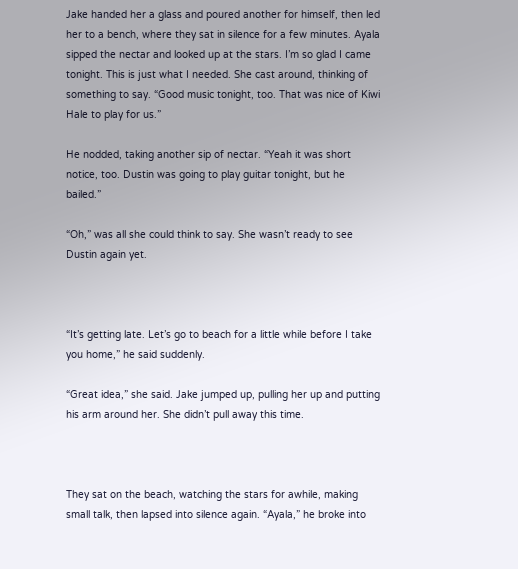Jake handed her a glass and poured another for himself, then led her to a bench, where they sat in silence for a few minutes. Ayala sipped the nectar and looked up at the stars. I’m so glad I came tonight. This is just what I needed. She cast around, thinking of something to say. “Good music tonight, too. That was nice of Kiwi Hale to play for us.”

He nodded, taking another sip of nectar. “Yeah it was short notice, too. Dustin was going to play guitar tonight, but he bailed.”

“Oh,” was all she could think to say. She wasn’t ready to see Dustin again yet.



“It’s getting late. Let’s go to beach for a little while before I take you home,” he said suddenly.

“Great idea,” she said. Jake jumped up, pulling her up and putting his arm around her. She didn’t pull away this time.



They sat on the beach, watching the stars for awhile, making small talk, then lapsed into silence again. “Ayala,” he broke into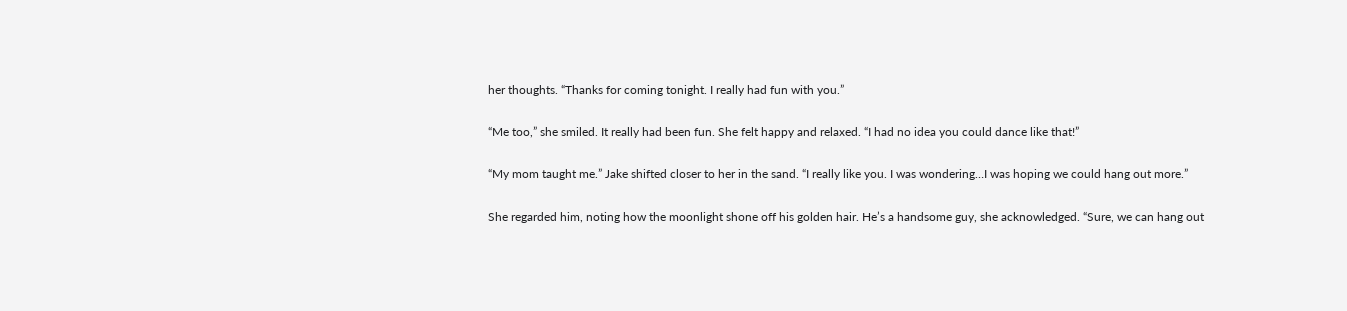her thoughts. “Thanks for coming tonight. I really had fun with you.”

“Me too,” she smiled. It really had been fun. She felt happy and relaxed. “I had no idea you could dance like that!”

“My mom taught me.” Jake shifted closer to her in the sand. “I really like you. I was wondering…I was hoping we could hang out more.”

She regarded him, noting how the moonlight shone off his golden hair. He’s a handsome guy, she acknowledged. “Sure, we can hang out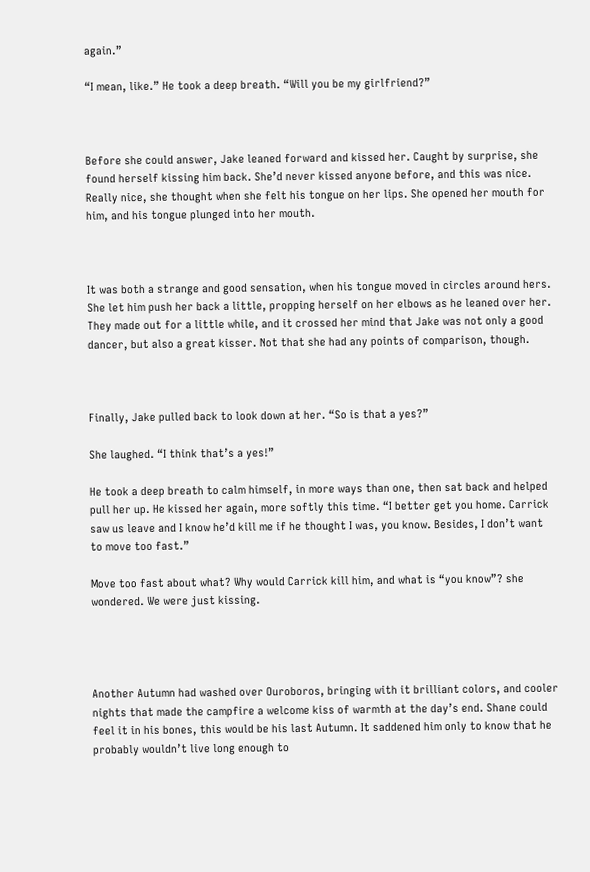again.”

“I mean, like.” He took a deep breath. “Will you be my girlfriend?”



Before she could answer, Jake leaned forward and kissed her. Caught by surprise, she found herself kissing him back. She’d never kissed anyone before, and this was nice. Really nice, she thought when she felt his tongue on her lips. She opened her mouth for him, and his tongue plunged into her mouth.



It was both a strange and good sensation, when his tongue moved in circles around hers. She let him push her back a little, propping herself on her elbows as he leaned over her. They made out for a little while, and it crossed her mind that Jake was not only a good dancer, but also a great kisser. Not that she had any points of comparison, though.



Finally, Jake pulled back to look down at her. “So is that a yes?”

She laughed. “I think that’s a yes!”

He took a deep breath to calm himself, in more ways than one, then sat back and helped pull her up. He kissed her again, more softly this time. “I better get you home. Carrick saw us leave and I know he’d kill me if he thought I was, you know. Besides, I don’t want to move too fast.”

Move too fast about what? Why would Carrick kill him, and what is “you know”? she wondered. We were just kissing.




Another Autumn had washed over Ouroboros, bringing with it brilliant colors, and cooler nights that made the campfire a welcome kiss of warmth at the day’s end. Shane could feel it in his bones, this would be his last Autumn. It saddened him only to know that he probably wouldn’t live long enough to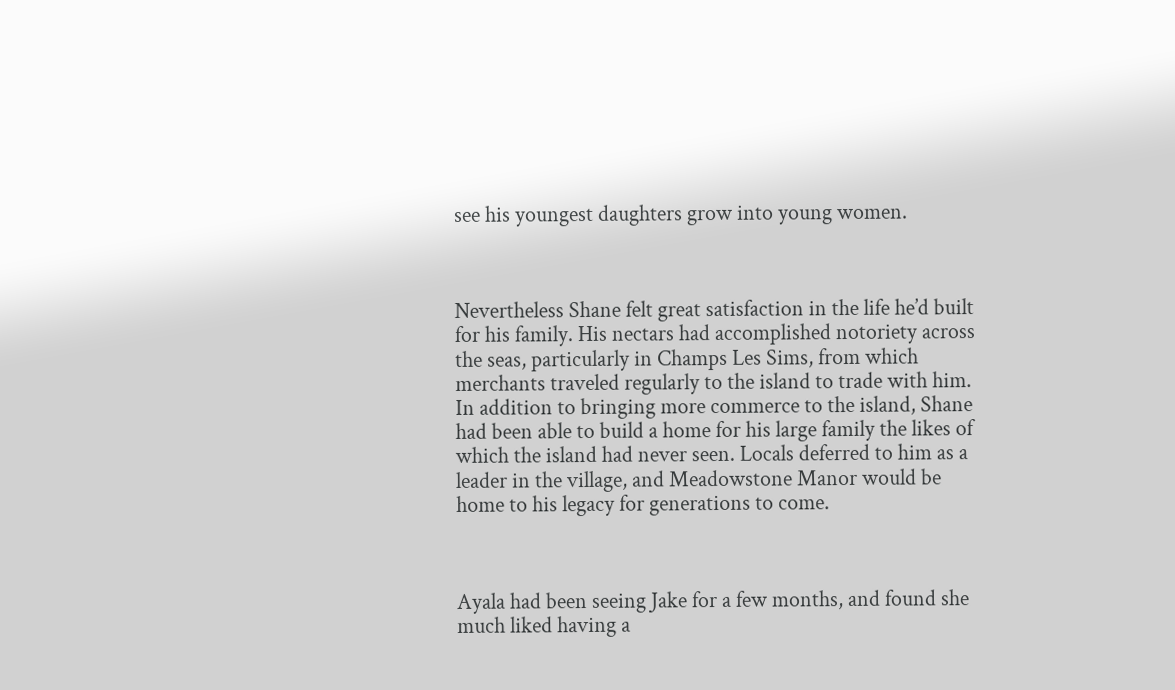see his youngest daughters grow into young women.



Nevertheless Shane felt great satisfaction in the life he’d built for his family. His nectars had accomplished notoriety across the seas, particularly in Champs Les Sims, from which merchants traveled regularly to the island to trade with him. In addition to bringing more commerce to the island, Shane had been able to build a home for his large family the likes of which the island had never seen. Locals deferred to him as a leader in the village, and Meadowstone Manor would be home to his legacy for generations to come.



Ayala had been seeing Jake for a few months, and found she much liked having a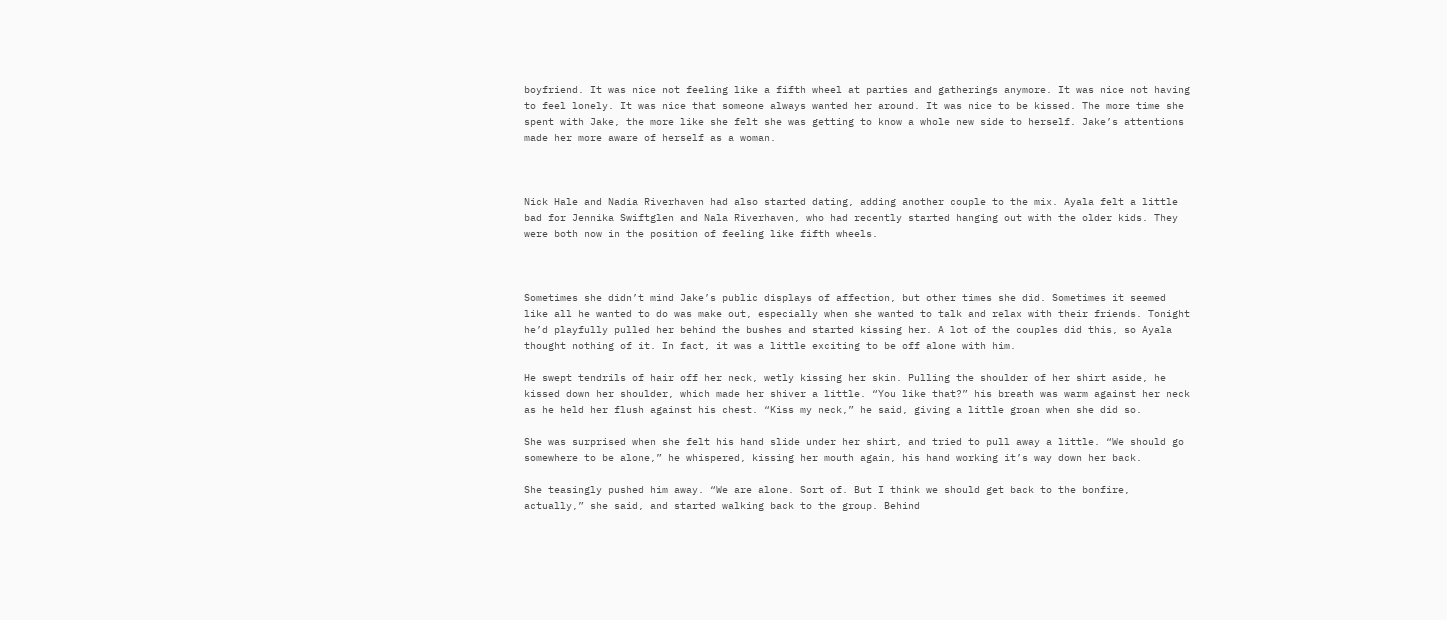boyfriend. It was nice not feeling like a fifth wheel at parties and gatherings anymore. It was nice not having to feel lonely. It was nice that someone always wanted her around. It was nice to be kissed. The more time she spent with Jake, the more like she felt she was getting to know a whole new side to herself. Jake’s attentions made her more aware of herself as a woman.



Nick Hale and Nadia Riverhaven had also started dating, adding another couple to the mix. Ayala felt a little bad for Jennika Swiftglen and Nala Riverhaven, who had recently started hanging out with the older kids. They were both now in the position of feeling like fifth wheels.



Sometimes she didn’t mind Jake’s public displays of affection, but other times she did. Sometimes it seemed like all he wanted to do was make out, especially when she wanted to talk and relax with their friends. Tonight he’d playfully pulled her behind the bushes and started kissing her. A lot of the couples did this, so Ayala thought nothing of it. In fact, it was a little exciting to be off alone with him.

He swept tendrils of hair off her neck, wetly kissing her skin. Pulling the shoulder of her shirt aside, he kissed down her shoulder, which made her shiver a little. “You like that?” his breath was warm against her neck as he held her flush against his chest. “Kiss my neck,” he said, giving a little groan when she did so.

She was surprised when she felt his hand slide under her shirt, and tried to pull away a little. “We should go somewhere to be alone,” he whispered, kissing her mouth again, his hand working it’s way down her back.

She teasingly pushed him away. “We are alone. Sort of. But I think we should get back to the bonfire, actually,” she said, and started walking back to the group. Behind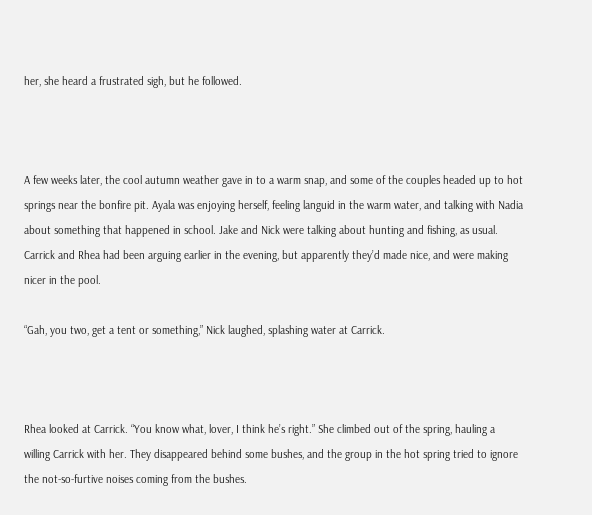her, she heard a frustrated sigh, but he followed.



A few weeks later, the cool autumn weather gave in to a warm snap, and some of the couples headed up to hot springs near the bonfire pit. Ayala was enjoying herself, feeling languid in the warm water, and talking with Nadia about something that happened in school. Jake and Nick were talking about hunting and fishing, as usual. Carrick and Rhea had been arguing earlier in the evening, but apparently they’d made nice, and were making nicer in the pool.

“Gah, you two, get a tent or something,” Nick laughed, splashing water at Carrick.



Rhea looked at Carrick. “You know what, lover, I think he’s right.” She climbed out of the spring, hauling a willing Carrick with her. They disappeared behind some bushes, and the group in the hot spring tried to ignore the not-so-furtive noises coming from the bushes.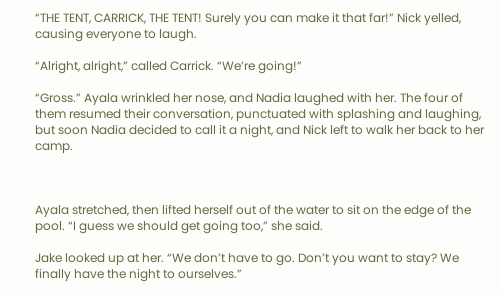“THE TENT, CARRICK, THE TENT! Surely you can make it that far!” Nick yelled, causing everyone to laugh.

“Alright, alright,” called Carrick. “We’re going!”

“Gross.” Ayala wrinkled her nose, and Nadia laughed with her. The four of them resumed their conversation, punctuated with splashing and laughing, but soon Nadia decided to call it a night, and Nick left to walk her back to her camp.



Ayala stretched, then lifted herself out of the water to sit on the edge of the pool. “I guess we should get going too,” she said.

Jake looked up at her. “We don’t have to go. Don’t you want to stay? We finally have the night to ourselves.”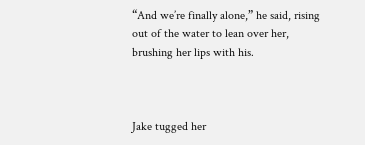“And we’re finally alone,” he said, rising out of the water to lean over her, brushing her lips with his.



Jake tugged her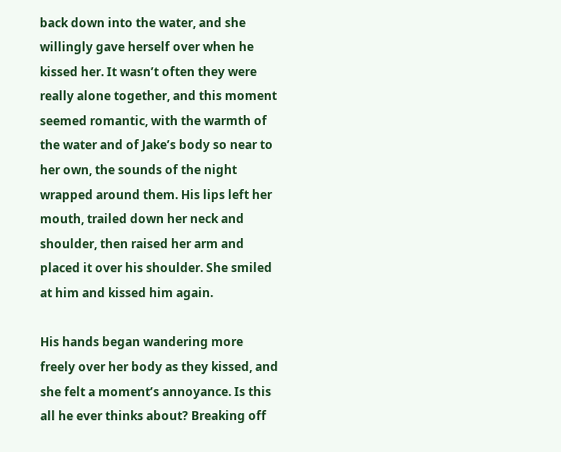back down into the water, and she willingly gave herself over when he kissed her. It wasn’t often they were really alone together, and this moment seemed romantic, with the warmth of the water and of Jake’s body so near to her own, the sounds of the night wrapped around them. His lips left her mouth, trailed down her neck and shoulder, then raised her arm and placed it over his shoulder. She smiled at him and kissed him again.

His hands began wandering more freely over her body as they kissed, and she felt a moment’s annoyance. Is this all he ever thinks about? Breaking off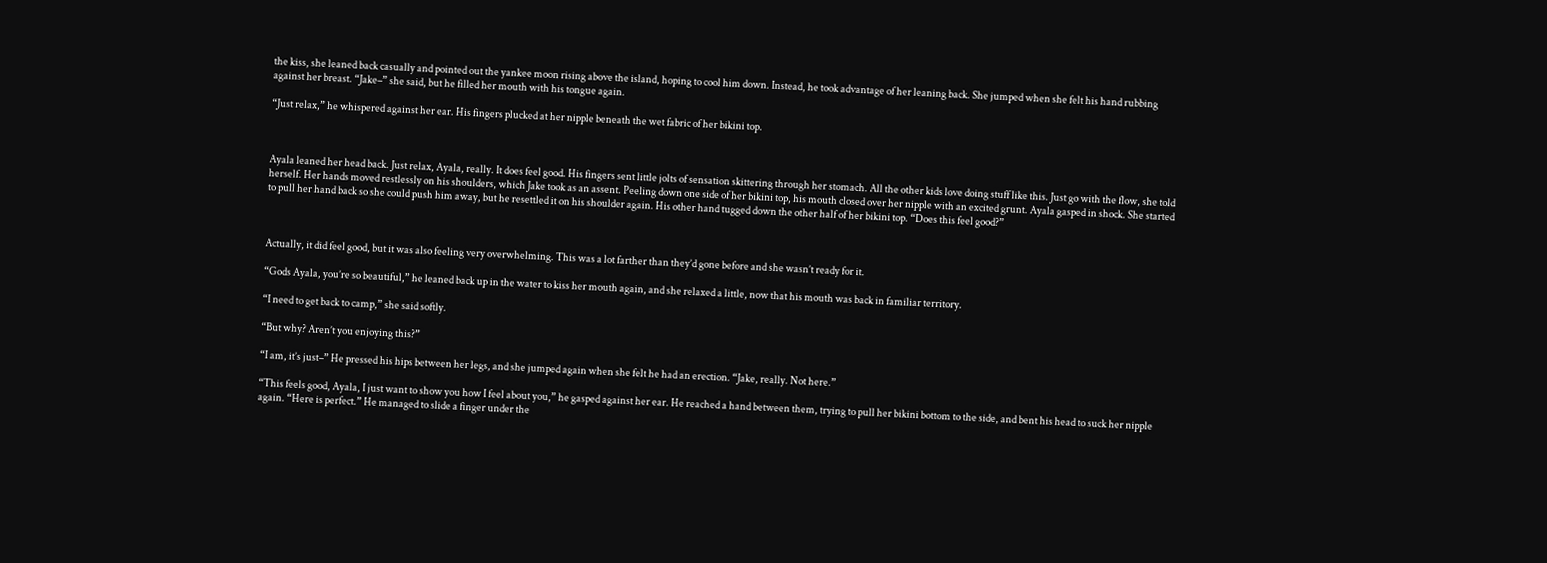the kiss, she leaned back casually and pointed out the yankee moon rising above the island, hoping to cool him down. Instead, he took advantage of her leaning back. She jumped when she felt his hand rubbing against her breast. “Jake–” she said, but he filled her mouth with his tongue again.

“Just relax,” he whispered against her ear. His fingers plucked at her nipple beneath the wet fabric of her bikini top.



Ayala leaned her head back. Just relax, Ayala, really. It does feel good. His fingers sent little jolts of sensation skittering through her stomach. All the other kids love doing stuff like this. Just go with the flow, she told herself. Her hands moved restlessly on his shoulders, which Jake took as an assent. Peeling down one side of her bikini top, his mouth closed over her nipple with an excited grunt. Ayala gasped in shock. She started to pull her hand back so she could push him away, but he resettled it on his shoulder again. His other hand tugged down the other half of her bikini top. “Does this feel good?”



Actually, it did feel good, but it was also feeling very overwhelming. This was a lot farther than they’d gone before and she wasn’t ready for it.

“Gods Ayala, you’re so beautiful,” he leaned back up in the water to kiss her mouth again, and she relaxed a little, now that his mouth was back in familiar territory.

“I need to get back to camp,” she said softly.

“But why? Aren’t you enjoying this?”

“I am, it’s just–” He pressed his hips between her legs, and she jumped again when she felt he had an erection. “Jake, really. Not here.”

“This feels good, Ayala, I just want to show you how I feel about you,” he gasped against her ear. He reached a hand between them, trying to pull her bikini bottom to the side, and bent his head to suck her nipple again. “Here is perfect.” He managed to slide a finger under the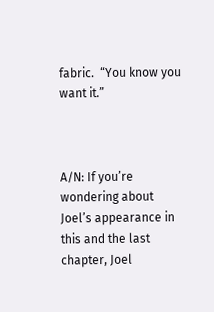fabric.  “You know you want it.”



A/N: If you’re wondering about Joel’s appearance in this and the last chapter, Joel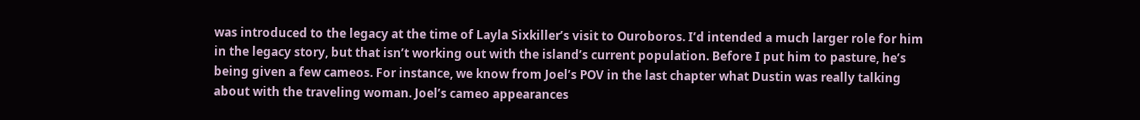was introduced to the legacy at the time of Layla Sixkiller’s visit to Ouroboros. I’d intended a much larger role for him in the legacy story, but that isn’t working out with the island’s current population. Before I put him to pasture, he’s being given a few cameos. For instance, we know from Joel’s POV in the last chapter what Dustin was really talking about with the traveling woman. Joel’s cameo appearances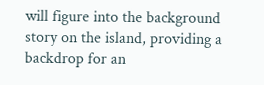will figure into the background story on the island, providing a backdrop for an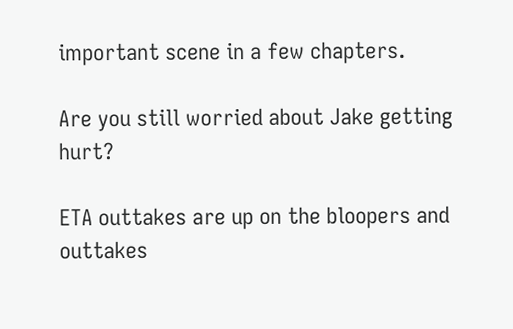important scene in a few chapters.

Are you still worried about Jake getting hurt?

ETA outtakes are up on the bloopers and outtakes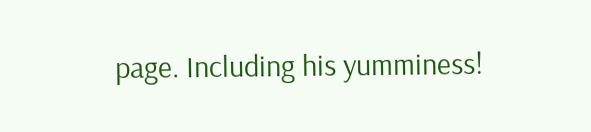page. Including his yumminess!